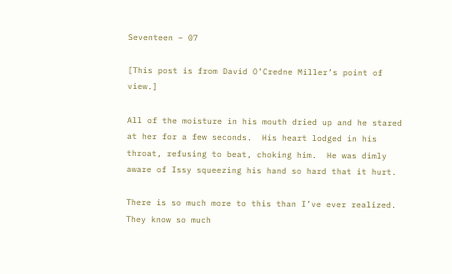Seventeen – 07

[This post is from David O’Credne Miller’s point of view.]

All of the moisture in his mouth dried up and he stared at her for a few seconds.  His heart lodged in his throat, refusing to beat, choking him.  He was dimly aware of Issy squeezing his hand so hard that it hurt.

There is so much more to this than I’ve ever realized.  They know so much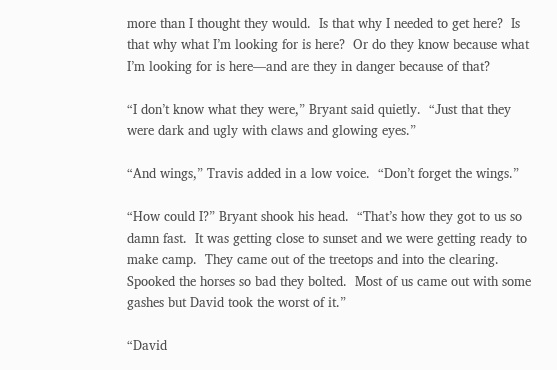more than I thought they would.  Is that why I needed to get here?  Is that why what I’m looking for is here?  Or do they know because what I’m looking for is here—and are they in danger because of that?

“I don’t know what they were,” Bryant said quietly.  “Just that they were dark and ugly with claws and glowing eyes.”

“And wings,” Travis added in a low voice.  “Don’t forget the wings.”

“How could I?” Bryant shook his head.  “That’s how they got to us so damn fast.  It was getting close to sunset and we were getting ready to make camp.  They came out of the treetops and into the clearing.  Spooked the horses so bad they bolted.  Most of us came out with some gashes but David took the worst of it.”

“David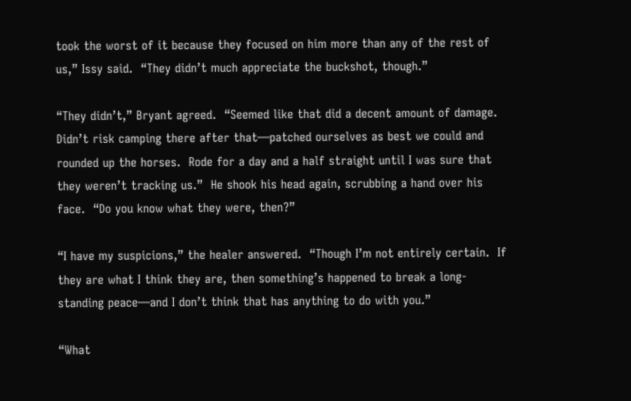took the worst of it because they focused on him more than any of the rest of us,” Issy said.  “They didn’t much appreciate the buckshot, though.”

“They didn’t,” Bryant agreed.  “Seemed like that did a decent amount of damage.  Didn’t risk camping there after that—patched ourselves as best we could and rounded up the horses.  Rode for a day and a half straight until I was sure that they weren’t tracking us.”  He shook his head again, scrubbing a hand over his face.  “Do you know what they were, then?”

“I have my suspicions,” the healer answered.  “Though I’m not entirely certain.  If they are what I think they are, then something’s happened to break a long-standing peace—and I don’t think that has anything to do with you.”

“What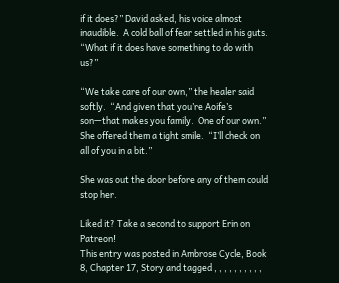if it does?” David asked, his voice almost inaudible.  A cold ball of fear settled in his guts.  “What if it does have something to do with us?”

“We take care of our own,” the healer said softly.  “And given that you’re Aoife’s son—that makes you family.  One of our own.”  She offered them a tight smile.  “I’ll check on all of you in a bit.”

She was out the door before any of them could stop her.

Liked it? Take a second to support Erin on Patreon!
This entry was posted in Ambrose Cycle, Book 8, Chapter 17, Story and tagged , , , , , , , , , ,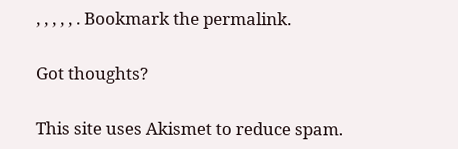, , , , , . Bookmark the permalink.

Got thoughts?

This site uses Akismet to reduce spam.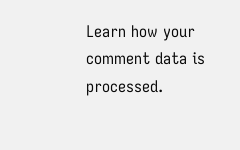Learn how your comment data is processed.